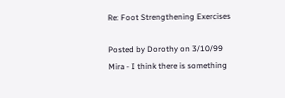Re: Foot Strengthening Exercises

Posted by Dorothy on 3/10/99
Mira - I think there is something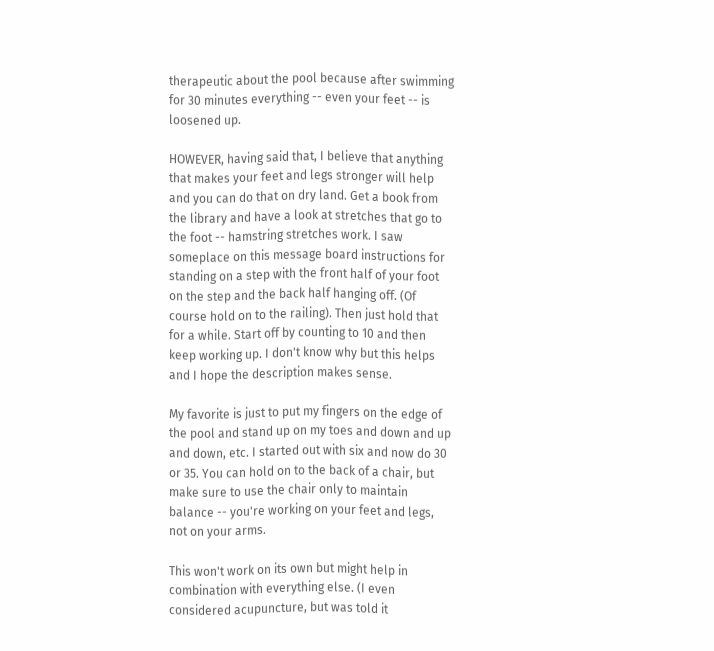therapeutic about the pool because after swimming for 30 minutes everything -- even your feet -- is loosened up.

HOWEVER, having said that, I believe that anything that makes your feet and legs stronger will help and you can do that on dry land. Get a book from the library and have a look at stretches that go to the foot -- hamstring stretches work. I saw someplace on this message board instructions for standing on a step with the front half of your foot on the step and the back half hanging off. (Of course hold on to the railing). Then just hold that for a while. Start off by counting to 10 and then keep working up. I don't know why but this helps and I hope the description makes sense.

My favorite is just to put my fingers on the edge of the pool and stand up on my toes and down and up and down, etc. I started out with six and now do 30 or 35. You can hold on to the back of a chair, but make sure to use the chair only to maintain balance -- you're working on your feet and legs, not on your arms.

This won't work on its own but might help in combination with everything else. (I even considered acupuncture, but was told it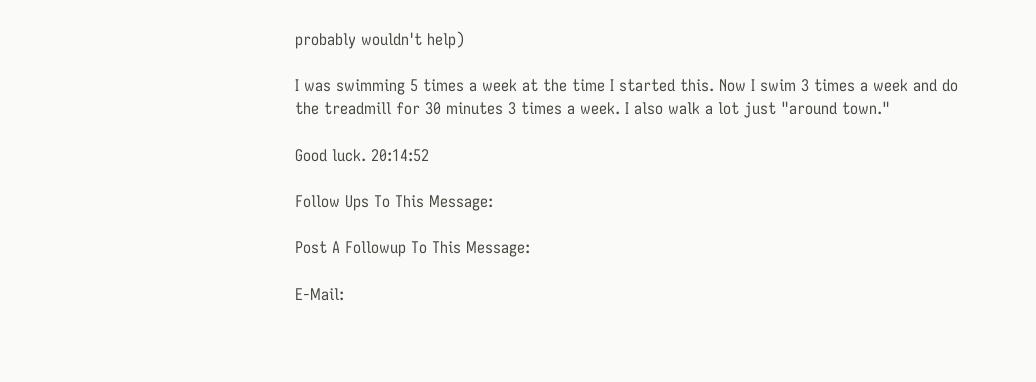probably wouldn't help)

I was swimming 5 times a week at the time I started this. Now I swim 3 times a week and do the treadmill for 30 minutes 3 times a week. I also walk a lot just "around town."

Good luck. 20:14:52

Follow Ups To This Message:

Post A Followup To This Message:

E-Mail: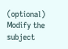(optional)
Modify the subject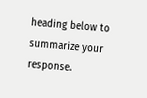heading below to summarize your response.